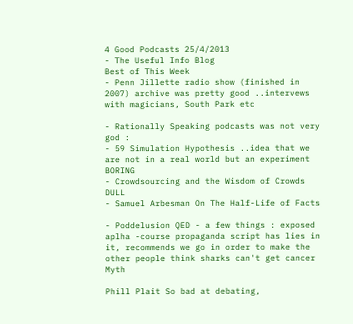4 Good Podcasts 25/4/2013
- The Useful Info Blog
Best of This Week
- Penn Jillette radio show (finished in 2007) archive was pretty good ..intervews with magicians, South Park etc

- Rationally Speaking podcasts was not very god :
- 59 Simulation Hypothesis ..idea that we are not in a real world but an experiment BORING
- Crowdsourcing and the Wisdom of Crowds DULL
- Samuel Arbesman On The Half-Life of Facts

- Poddelusion QED - a few things : exposed aplha -course propaganda script has lies in it, recommends we go in order to make the other people think sharks can't get cancer Myth

Phill Plait So bad at debating,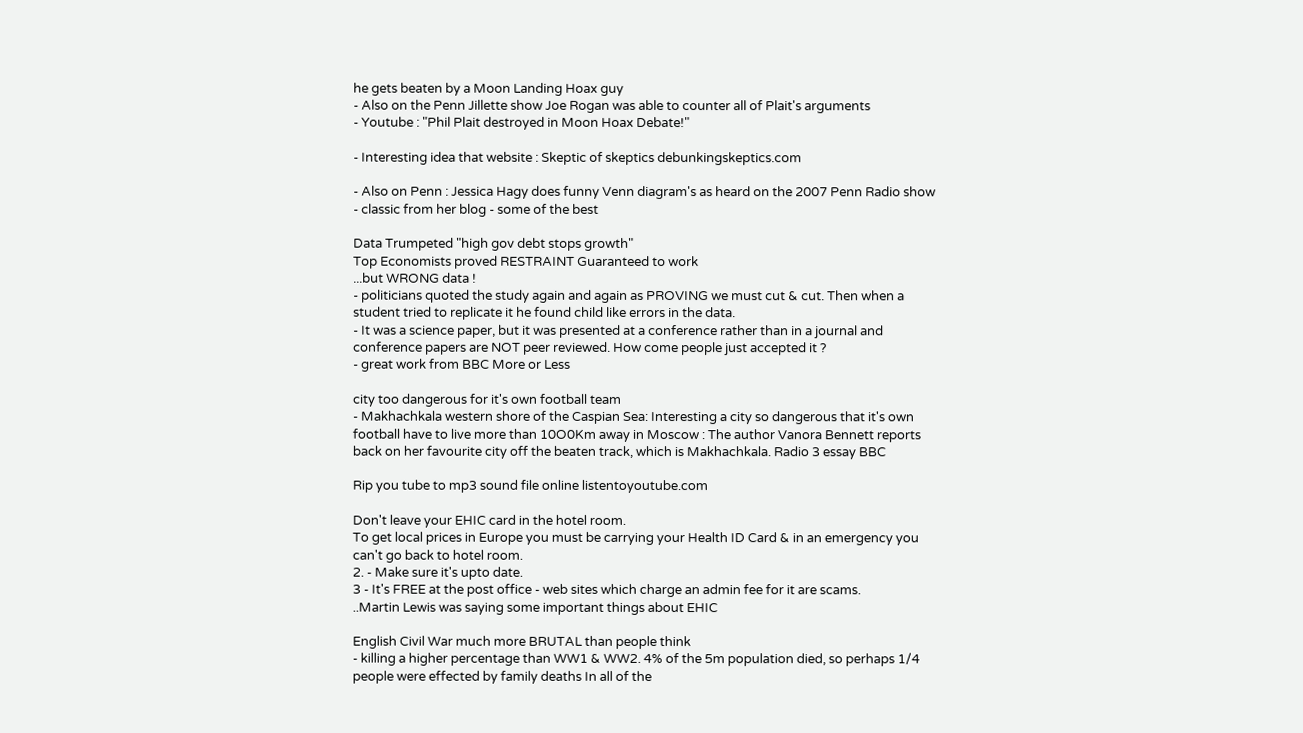he gets beaten by a Moon Landing Hoax guy
- Also on the Penn Jillette show Joe Rogan was able to counter all of Plait's arguments
- Youtube : "Phil Plait destroyed in Moon Hoax Debate!"

- Interesting idea that website : Skeptic of skeptics debunkingskeptics.com

- Also on Penn : Jessica Hagy does funny Venn diagram's as heard on the 2007 Penn Radio show - classic from her blog - some of the best

Data Trumpeted "high gov debt stops growth"
Top Economists proved RESTRAINT Guaranteed to work
...but WRONG data !
- politicians quoted the study again and again as PROVING we must cut & cut. Then when a student tried to replicate it he found child like errors in the data.
- It was a science paper, but it was presented at a conference rather than in a journal and conference papers are NOT peer reviewed. How come people just accepted it ?
- great work from BBC More or Less

city too dangerous for it's own football team
- Makhachkala western shore of the Caspian Sea: Interesting a city so dangerous that it's own football have to live more than 10O0Km away in Moscow : The author Vanora Bennett reports back on her favourite city off the beaten track, which is Makhachkala. Radio 3 essay BBC

Rip you tube to mp3 sound file online listentoyoutube.com

Don't leave your EHIC card in the hotel room.
To get local prices in Europe you must be carrying your Health ID Card & in an emergency you can't go back to hotel room.
2. - Make sure it's upto date.
3 - It's FREE at the post office - web sites which charge an admin fee for it are scams.
..Martin Lewis was saying some important things about EHIC

English Civil War much more BRUTAL than people think
- killing a higher percentage than WW1 & WW2. 4% of the 5m population died, so perhaps 1/4 people were effected by family deaths In all of the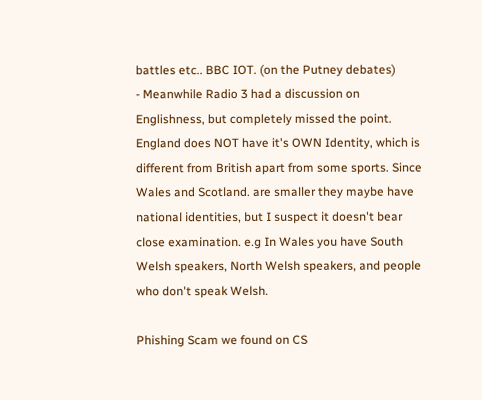battles etc.. BBC IOT. (on the Putney debates)
- Meanwhile Radio 3 had a discussion on Englishness, but completely missed the point. England does NOT have it's OWN Identity, which is different from British apart from some sports. Since Wales and Scotland. are smaller they maybe have national identities, but I suspect it doesn't bear close examination. e.g In Wales you have South Welsh speakers, North Welsh speakers, and people who don't speak Welsh.

Phishing Scam we found on CS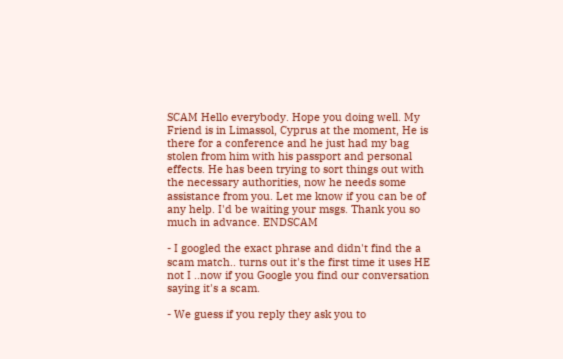SCAM Hello everybody. Hope you doing well. My Friend is in Limassol, Cyprus at the moment, He is there for a conference and he just had my bag stolen from him with his passport and personal effects. He has been trying to sort things out with the necessary authorities, now he needs some assistance from you. Let me know if you can be of any help. I'd be waiting your msgs. Thank you so much in advance. ENDSCAM

- I googled the exact phrase and didn't find the a scam match.. turns out it's the first time it uses HE not I ..now if you Google you find our conversation saying it's a scam.

- We guess if you reply they ask you to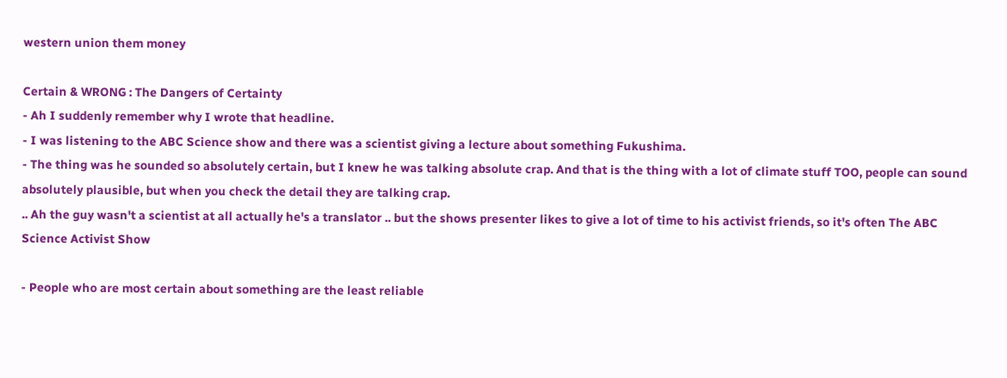western union them money

Certain & WRONG : The Dangers of Certainty
- Ah I suddenly remember why I wrote that headline.
- I was listening to the ABC Science show and there was a scientist giving a lecture about something Fukushima.
- The thing was he sounded so absolutely certain, but I knew he was talking absolute crap. And that is the thing with a lot of climate stuff TOO, people can sound absolutely plausible, but when you check the detail they are talking crap.
.. Ah the guy wasn't a scientist at all actually he's a translator .. but the shows presenter likes to give a lot of time to his activist friends, so it's often The ABC Science Activist Show

- People who are most certain about something are the least reliable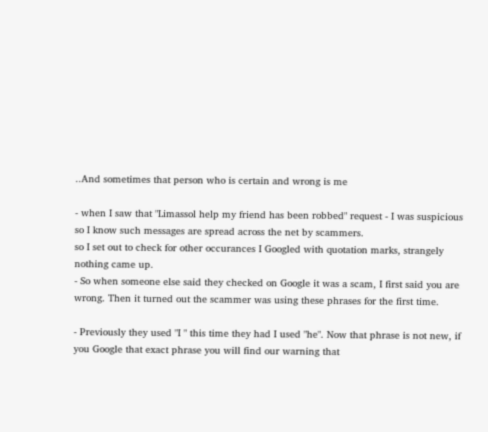..And sometimes that person who is certain and wrong is me

- when I saw that "Limassol help my friend has been robbed" request - I was suspicious so I know such messages are spread across the net by scammers.
so I set out to check for other occurances I Googled with quotation marks, strangely nothing came up.
- So when someone else said they checked on Google it was a scam, I first said you are wrong. Then it turned out the scammer was using these phrases for the first time.

- Previously they used "I " this time they had I used "he". Now that phrase is not new, if you Google that exact phrase you will find our warning that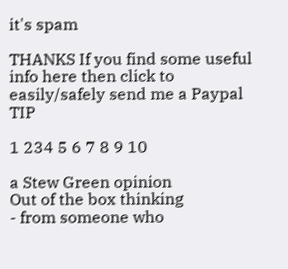it's spam

THANKS If you find some useful info here then click to easily/safely send me a Paypal TIP

1 234 5 6 7 8 9 10

a Stew Green opinion
Out of the box thinking
- from someone who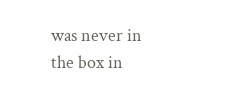was never in the box in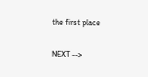the first place

NEXT -->